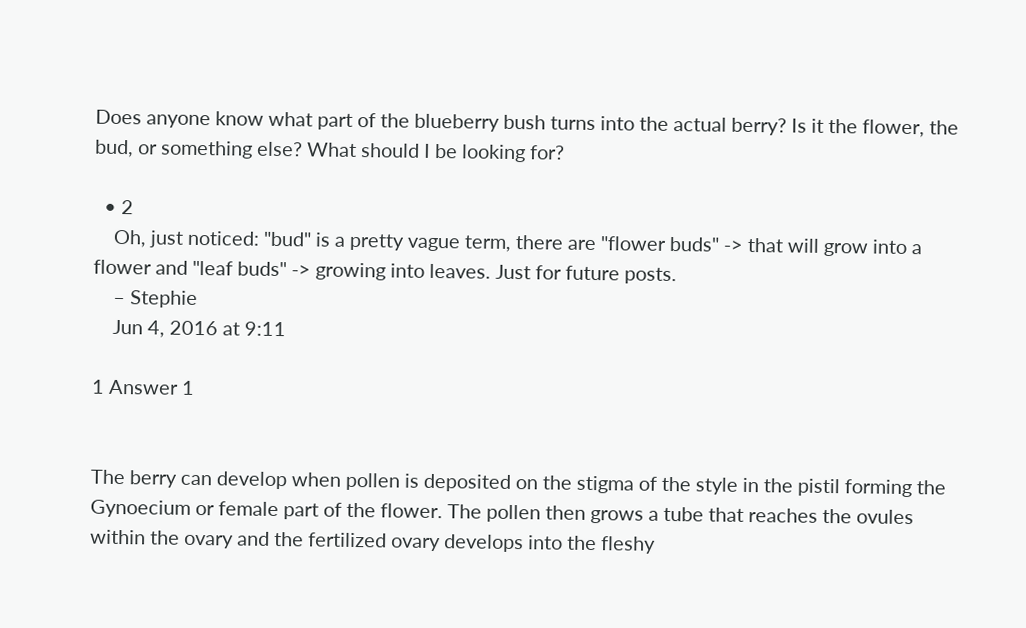Does anyone know what part of the blueberry bush turns into the actual berry? Is it the flower, the bud, or something else? What should I be looking for?

  • 2
    Oh, just noticed: "bud" is a pretty vague term, there are "flower buds" -> that will grow into a flower and "leaf buds" -> growing into leaves. Just for future posts.
    – Stephie
    Jun 4, 2016 at 9:11

1 Answer 1


The berry can develop when pollen is deposited on the stigma of the style in the pistil forming the Gynoecium or female part of the flower. The pollen then grows a tube that reaches the ovules within the ovary and the fertilized ovary develops into the fleshy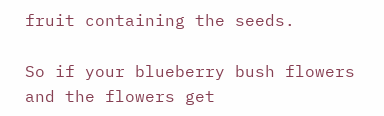fruit containing the seeds.

So if your blueberry bush flowers and the flowers get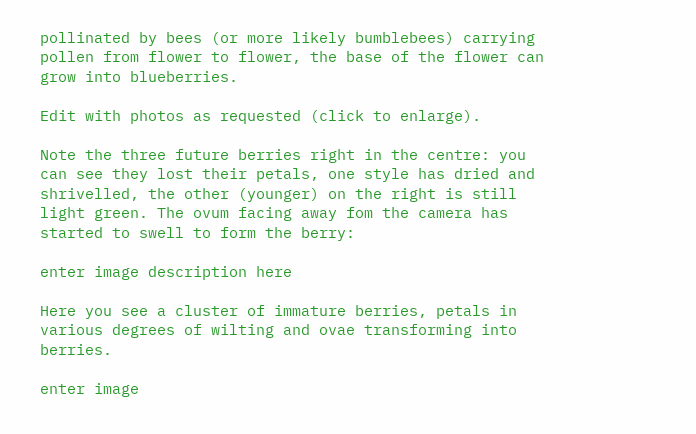pollinated by bees (or more likely bumblebees) carrying pollen from flower to flower, the base of the flower can grow into blueberries.

Edit with photos as requested (click to enlarge).

Note the three future berries right in the centre: you can see they lost their petals, one style has dried and shrivelled, the other (younger) on the right is still light green. The ovum facing away fom the camera has started to swell to form the berry:

enter image description here

Here you see a cluster of immature berries, petals in various degrees of wilting and ovae transforming into berries.

enter image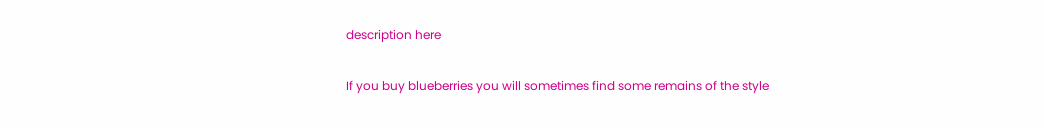description here

If you buy blueberries you will sometimes find some remains of the style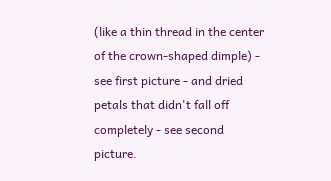(like a thin thread in the center of the crown-shaped dimple) - see first picture - and dried petals that didn't fall off completely - see second picture.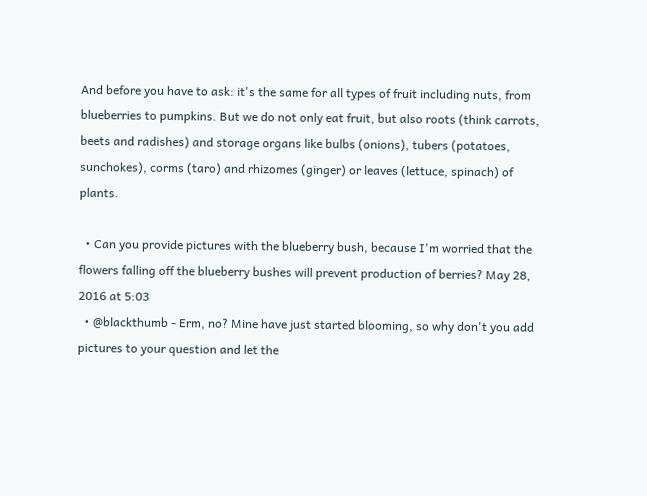And before you have to ask: it's the same for all types of fruit including nuts, from blueberries to pumpkins. But we do not only eat fruit, but also roots (think carrots, beets and radishes) and storage organs like bulbs (onions), tubers (potatoes, sunchokes), corms (taro) and rhizomes (ginger) or leaves (lettuce, spinach) of plants.

  • Can you provide pictures with the blueberry bush, because I'm worried that the flowers falling off the blueberry bushes will prevent production of berries? May 28, 2016 at 5:03
  • @blackthumb - Erm, no? Mine have just started blooming, so why don't you add pictures to your question and let the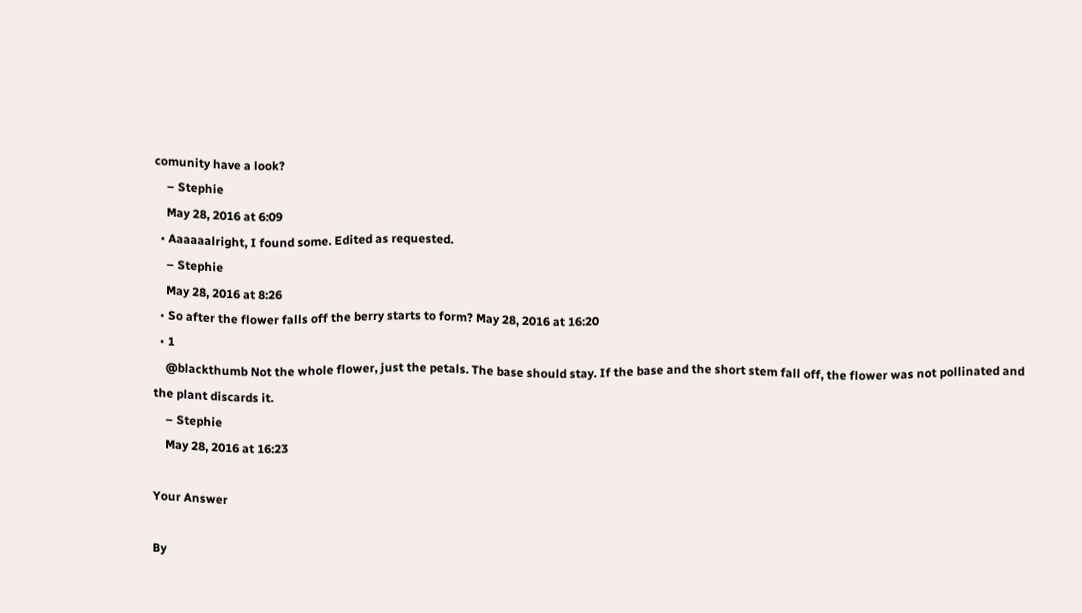comunity have a look?
    – Stephie
    May 28, 2016 at 6:09
  • Aaaaaalright, I found some. Edited as requested.
    – Stephie
    May 28, 2016 at 8:26
  • So after the flower falls off the berry starts to form? May 28, 2016 at 16:20
  • 1
    @blackthumb Not the whole flower, just the petals. The base should stay. If the base and the short stem fall off, the flower was not pollinated and the plant discards it.
    – Stephie
    May 28, 2016 at 16:23

Your Answer

By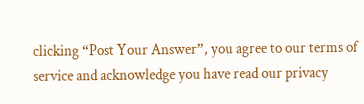clicking “Post Your Answer”, you agree to our terms of service and acknowledge you have read our privacy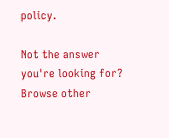policy.

Not the answer you're looking for? Browse other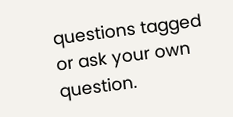questions tagged or ask your own question.